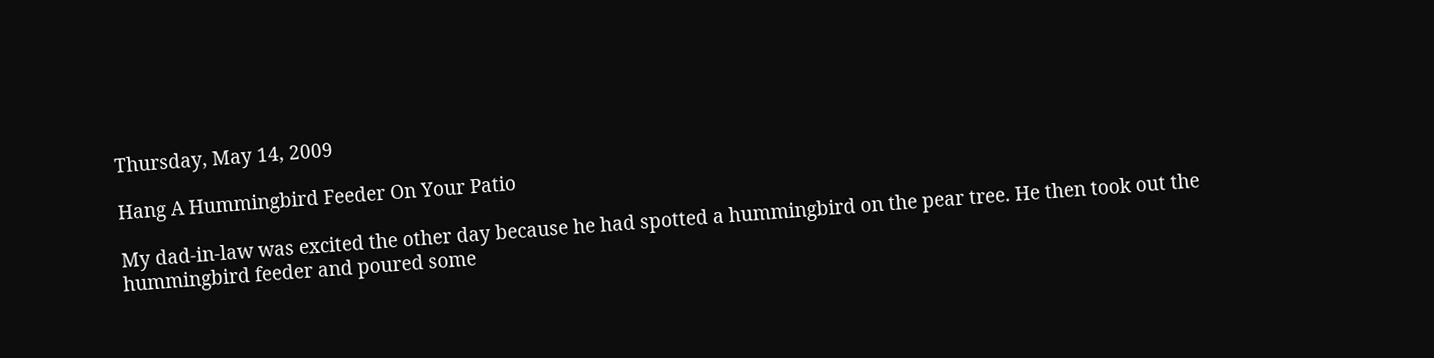Thursday, May 14, 2009

Hang A Hummingbird Feeder On Your Patio

My dad-in-law was excited the other day because he had spotted a hummingbird on the pear tree. He then took out the hummingbird feeder and poured some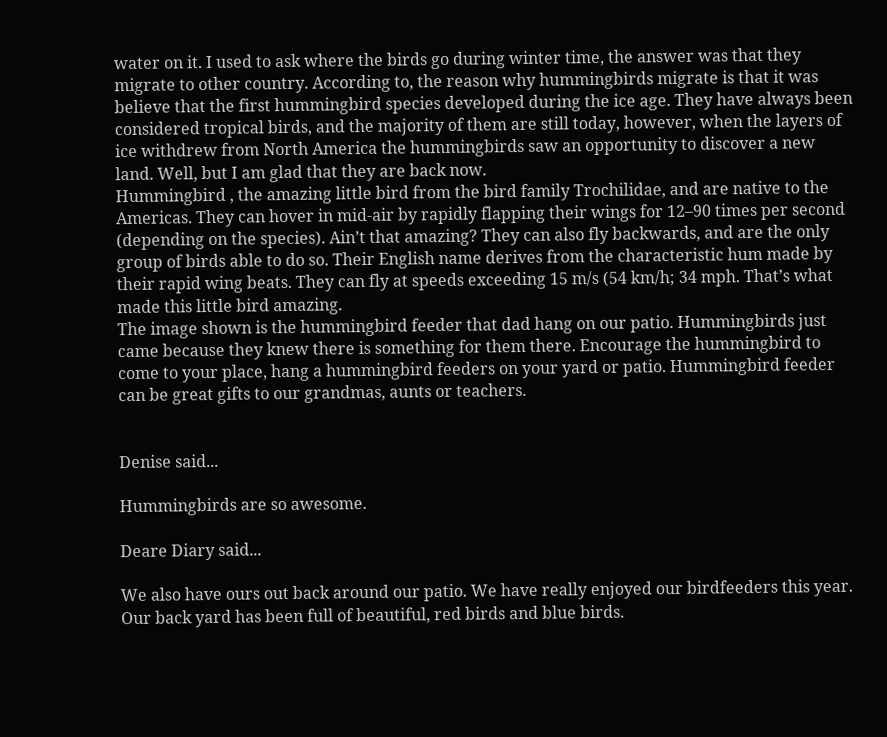water on it. I used to ask where the birds go during winter time, the answer was that they migrate to other country. According to, the reason why hummingbirds migrate is that it was believe that the first hummingbird species developed during the ice age. They have always been considered tropical birds, and the majority of them are still today, however, when the layers of ice withdrew from North America the hummingbirds saw an opportunity to discover a new land. Well, but I am glad that they are back now.
Hummingbird , the amazing little bird from the bird family Trochilidae, and are native to the Americas. They can hover in mid-air by rapidly flapping their wings for 12–90 times per second (depending on the species). Ain’t that amazing? They can also fly backwards, and are the only group of birds able to do so. Their English name derives from the characteristic hum made by their rapid wing beats. They can fly at speeds exceeding 15 m/s (54 km/h; 34 mph. That’s what made this little bird amazing.
The image shown is the hummingbird feeder that dad hang on our patio. Hummingbirds just came because they knew there is something for them there. Encourage the hummingbird to come to your place, hang a hummingbird feeders on your yard or patio. Hummingbird feeder can be great gifts to our grandmas, aunts or teachers.


Denise said...

Hummingbirds are so awesome.

Deare Diary said...

We also have ours out back around our patio. We have really enjoyed our birdfeeders this year. Our back yard has been full of beautiful, red birds and blue birds.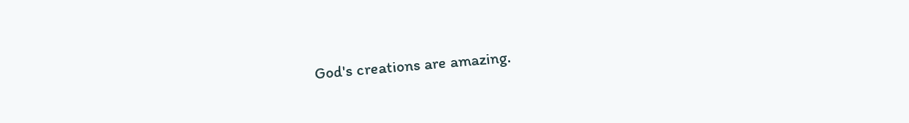God's creations are amazing.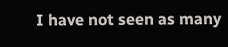I have not seen as many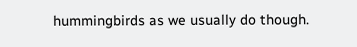hummingbirds as we usually do though.